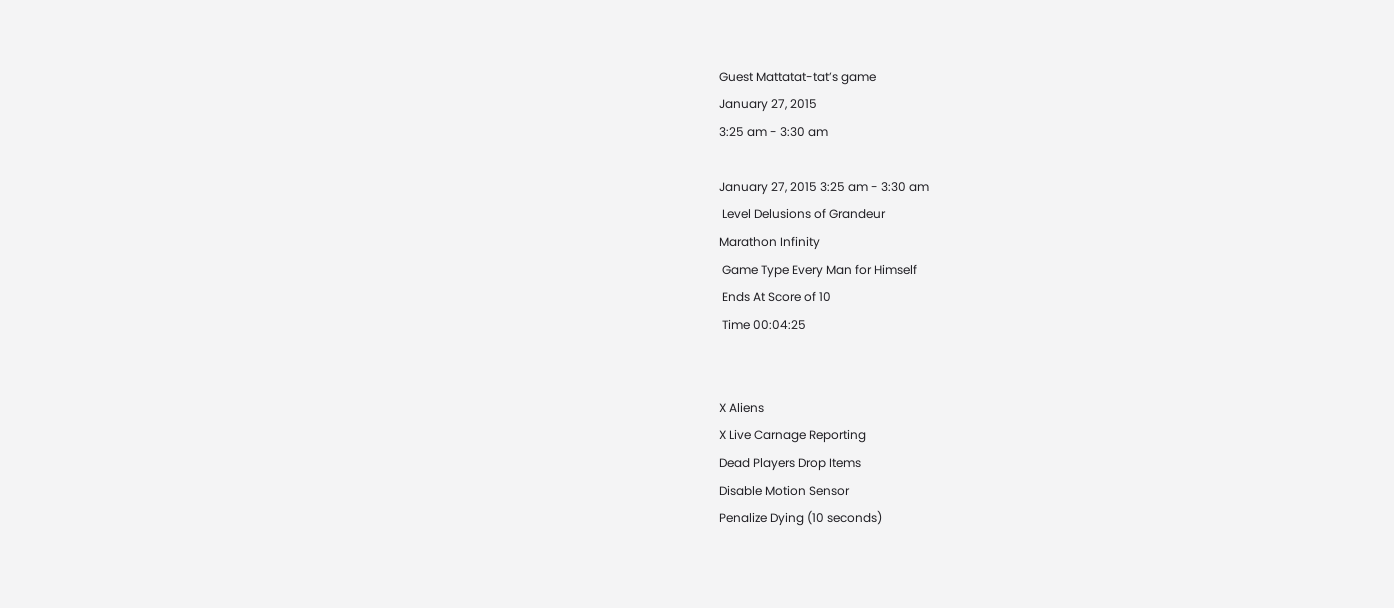Guest Mattatat-tat’s game
January 27, 2015
3:25 am - 3:30 am

January 27, 2015 3:25 am - 3:30 am
 Level Delusions of Grandeur
Marathon Infinity
 Game Type Every Man for Himself
 Ends At Score of 10
 Time 00:04:25


X Aliens
X Live Carnage Reporting
Dead Players Drop Items
Disable Motion Sensor
Penalize Dying (10 seconds)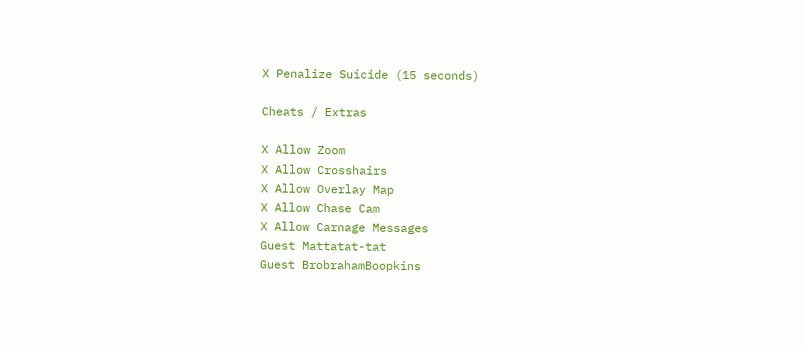X Penalize Suicide (15 seconds)

Cheats / Extras

X Allow Zoom
X Allow Crosshairs
X Allow Overlay Map
X Allow Chase Cam
X Allow Carnage Messages
Guest Mattatat-tat
Guest BrobrahamBoopkins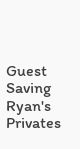Guest Saving Ryan's Privates